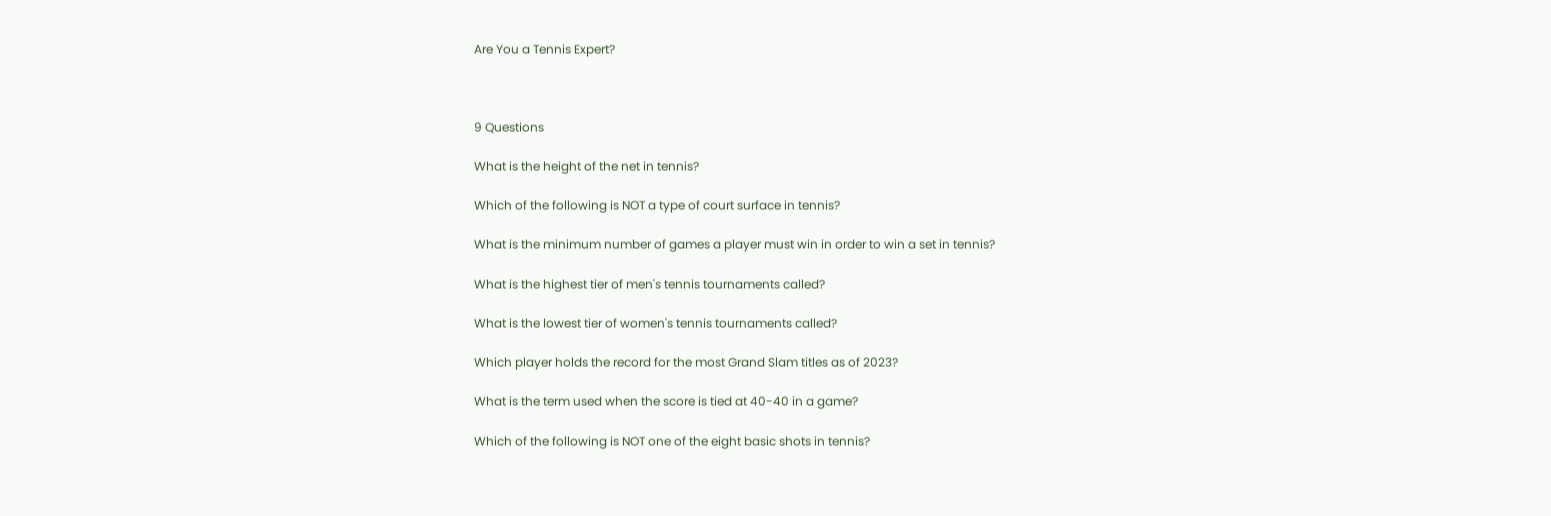Are You a Tennis Expert?



9 Questions

What is the height of the net in tennis?

Which of the following is NOT a type of court surface in tennis?

What is the minimum number of games a player must win in order to win a set in tennis?

What is the highest tier of men's tennis tournaments called?

What is the lowest tier of women's tennis tournaments called?

Which player holds the record for the most Grand Slam titles as of 2023?

What is the term used when the score is tied at 40-40 in a game?

Which of the following is NOT one of the eight basic shots in tennis?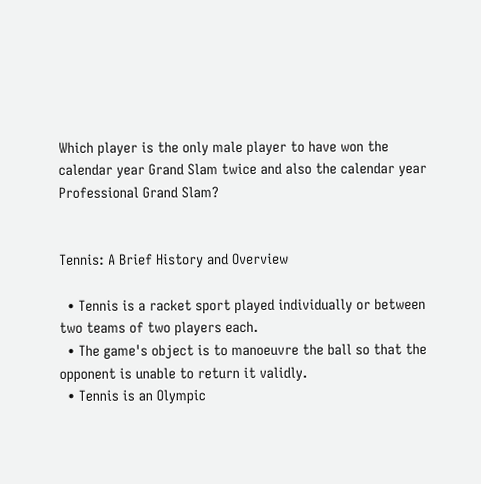Which player is the only male player to have won the calendar year Grand Slam twice and also the calendar year Professional Grand Slam?


Tennis: A Brief History and Overview

  • Tennis is a racket sport played individually or between two teams of two players each.
  • The game's object is to manoeuvre the ball so that the opponent is unable to return it validly.
  • Tennis is an Olympic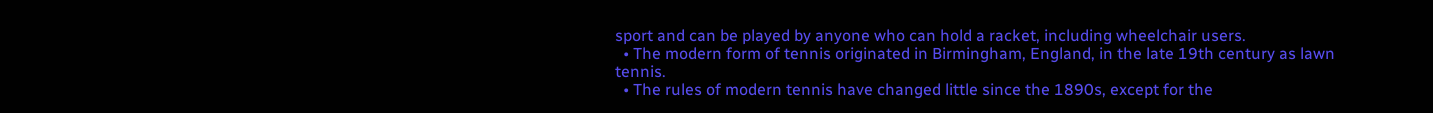sport and can be played by anyone who can hold a racket, including wheelchair users.
  • The modern form of tennis originated in Birmingham, England, in the late 19th century as lawn tennis.
  • The rules of modern tennis have changed little since the 1890s, except for the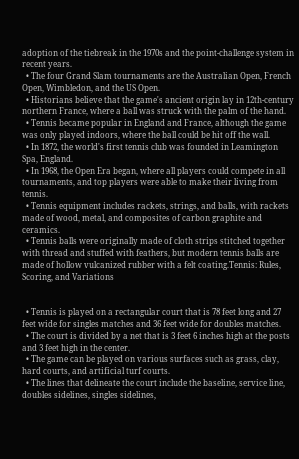adoption of the tiebreak in the 1970s and the point-challenge system in recent years.
  • The four Grand Slam tournaments are the Australian Open, French Open, Wimbledon, and the US Open.
  • Historians believe that the game's ancient origin lay in 12th-century northern France, where a ball was struck with the palm of the hand.
  • Tennis became popular in England and France, although the game was only played indoors, where the ball could be hit off the wall.
  • In 1872, the world's first tennis club was founded in Leamington Spa, England.
  • In 1968, the Open Era began, where all players could compete in all tournaments, and top players were able to make their living from tennis.
  • Tennis equipment includes rackets, strings, and balls, with rackets made of wood, metal, and composites of carbon graphite and ceramics.
  • Tennis balls were originally made of cloth strips stitched together with thread and stuffed with feathers, but modern tennis balls are made of hollow vulcanized rubber with a felt coating.Tennis: Rules, Scoring, and Variations


  • Tennis is played on a rectangular court that is 78 feet long and 27 feet wide for singles matches and 36 feet wide for doubles matches.
  • The court is divided by a net that is 3 feet 6 inches high at the posts and 3 feet high in the center.
  • The game can be played on various surfaces such as grass, clay, hard courts, and artificial turf courts.
  • The lines that delineate the court include the baseline, service line, doubles sidelines, singles sidelines,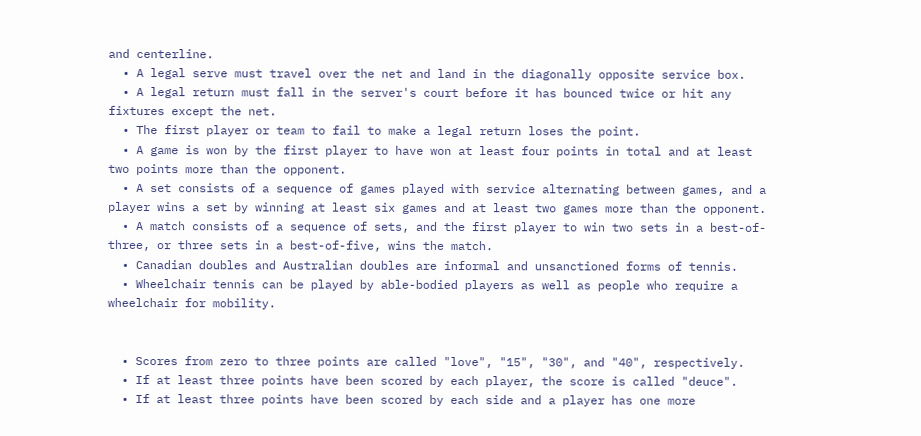and centerline.
  • A legal serve must travel over the net and land in the diagonally opposite service box.
  • A legal return must fall in the server's court before it has bounced twice or hit any fixtures except the net.
  • The first player or team to fail to make a legal return loses the point.
  • A game is won by the first player to have won at least four points in total and at least two points more than the opponent.
  • A set consists of a sequence of games played with service alternating between games, and a player wins a set by winning at least six games and at least two games more than the opponent.
  • A match consists of a sequence of sets, and the first player to win two sets in a best-of-three, or three sets in a best-of-five, wins the match.
  • Canadian doubles and Australian doubles are informal and unsanctioned forms of tennis.
  • Wheelchair tennis can be played by able-bodied players as well as people who require a wheelchair for mobility.


  • Scores from zero to three points are called "love", "15", "30", and "40", respectively.
  • If at least three points have been scored by each player, the score is called "deuce".
  • If at least three points have been scored by each side and a player has one more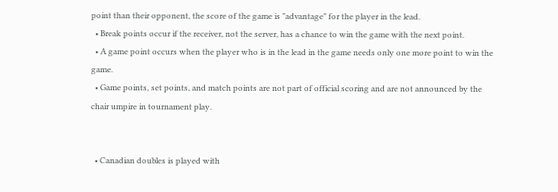point than their opponent, the score of the game is "advantage" for the player in the lead.
  • Break points occur if the receiver, not the server, has a chance to win the game with the next point.
  • A game point occurs when the player who is in the lead in the game needs only one more point to win the game.
  • Game points, set points, and match points are not part of official scoring and are not announced by the chair umpire in tournament play.


  • Canadian doubles is played with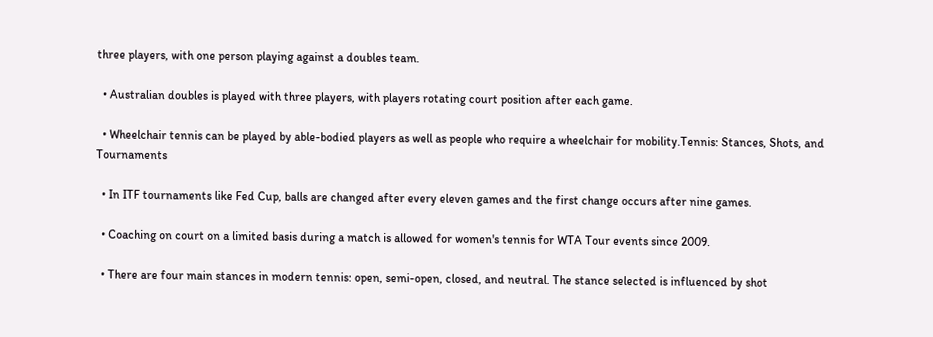three players, with one person playing against a doubles team.

  • Australian doubles is played with three players, with players rotating court position after each game.

  • Wheelchair tennis can be played by able-bodied players as well as people who require a wheelchair for mobility.Tennis: Stances, Shots, and Tournaments

  • In ITF tournaments like Fed Cup, balls are changed after every eleven games and the first change occurs after nine games.

  • Coaching on court on a limited basis during a match is allowed for women's tennis for WTA Tour events since 2009.

  • There are four main stances in modern tennis: open, semi-open, closed, and neutral. The stance selected is influenced by shot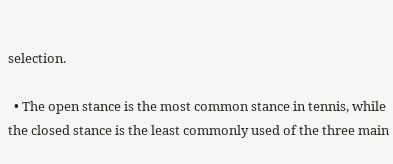selection.

  • The open stance is the most common stance in tennis, while the closed stance is the least commonly used of the three main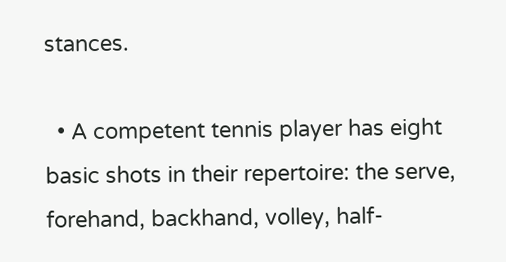stances.

  • A competent tennis player has eight basic shots in their repertoire: the serve, forehand, backhand, volley, half-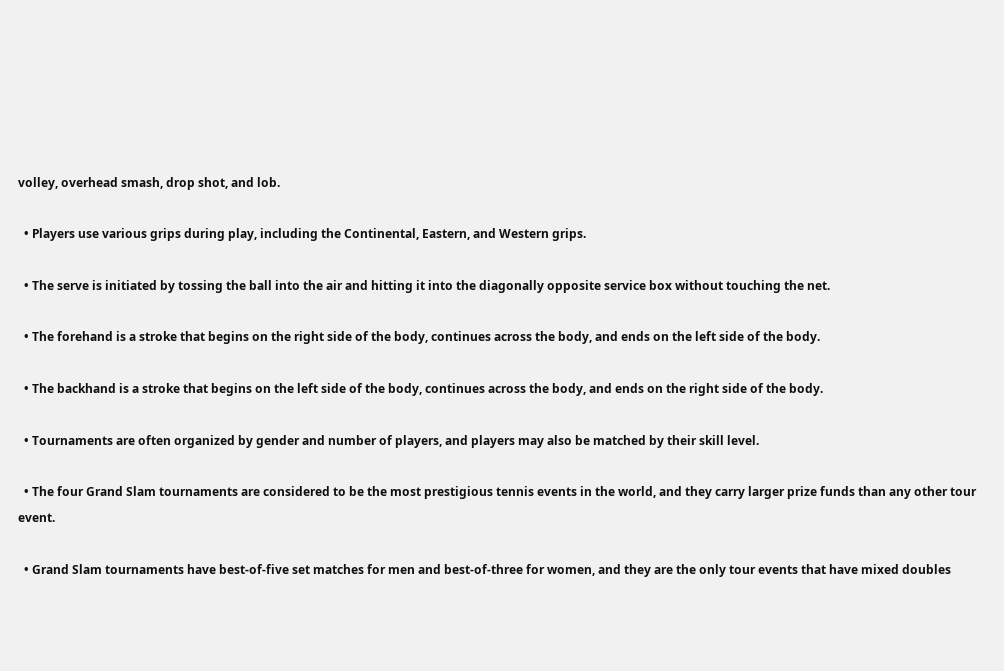volley, overhead smash, drop shot, and lob.

  • Players use various grips during play, including the Continental, Eastern, and Western grips.

  • The serve is initiated by tossing the ball into the air and hitting it into the diagonally opposite service box without touching the net.

  • The forehand is a stroke that begins on the right side of the body, continues across the body, and ends on the left side of the body.

  • The backhand is a stroke that begins on the left side of the body, continues across the body, and ends on the right side of the body.

  • Tournaments are often organized by gender and number of players, and players may also be matched by their skill level.

  • The four Grand Slam tournaments are considered to be the most prestigious tennis events in the world, and they carry larger prize funds than any other tour event.

  • Grand Slam tournaments have best-of-five set matches for men and best-of-three for women, and they are the only tour events that have mixed doubles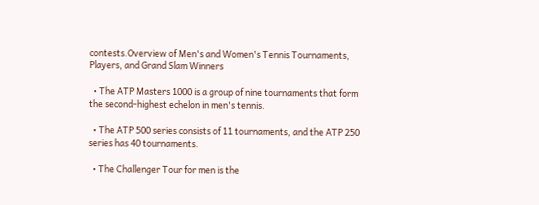contests.Overview of Men's and Women's Tennis Tournaments, Players, and Grand Slam Winners

  • The ATP Masters 1000 is a group of nine tournaments that form the second-highest echelon in men's tennis.

  • The ATP 500 series consists of 11 tournaments, and the ATP 250 series has 40 tournaments.

  • The Challenger Tour for men is the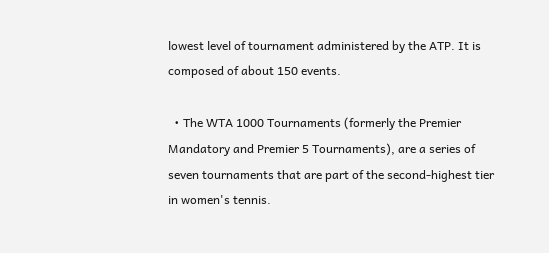lowest level of tournament administered by the ATP. It is composed of about 150 events.

  • The WTA 1000 Tournaments (formerly the Premier Mandatory and Premier 5 Tournaments), are a series of seven tournaments that are part of the second-highest tier in women's tennis.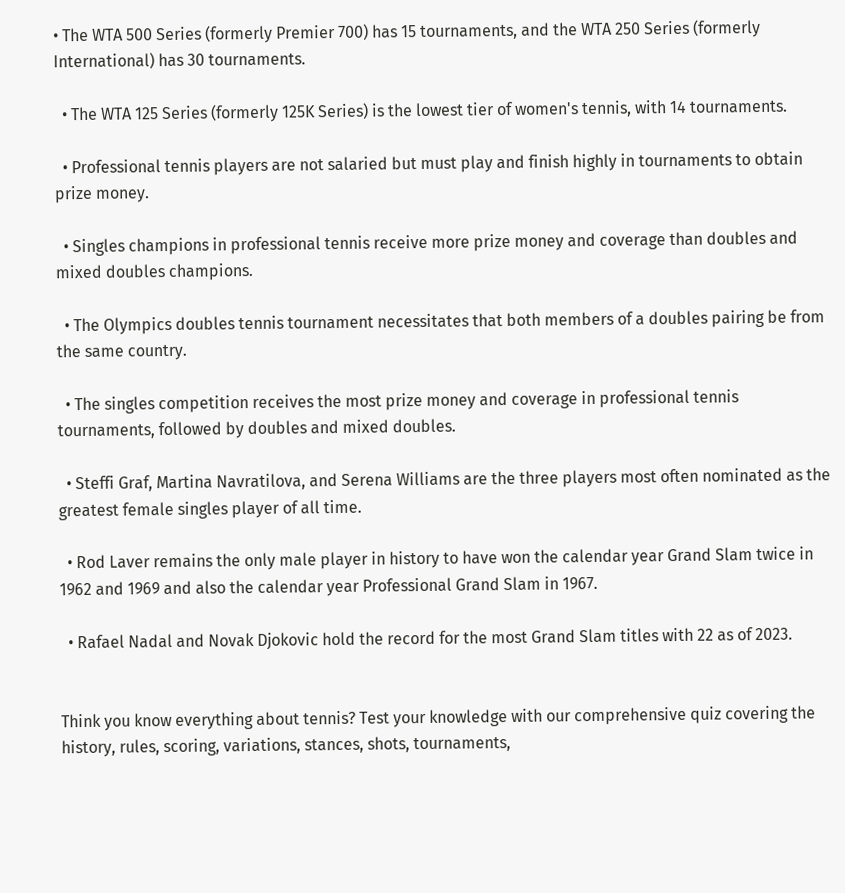• The WTA 500 Series (formerly Premier 700) has 15 tournaments, and the WTA 250 Series (formerly International) has 30 tournaments.

  • The WTA 125 Series (formerly 125K Series) is the lowest tier of women's tennis, with 14 tournaments.

  • Professional tennis players are not salaried but must play and finish highly in tournaments to obtain prize money.

  • Singles champions in professional tennis receive more prize money and coverage than doubles and mixed doubles champions.

  • The Olympics doubles tennis tournament necessitates that both members of a doubles pairing be from the same country.

  • The singles competition receives the most prize money and coverage in professional tennis tournaments, followed by doubles and mixed doubles.

  • Steffi Graf, Martina Navratilova, and Serena Williams are the three players most often nominated as the greatest female singles player of all time.

  • Rod Laver remains the only male player in history to have won the calendar year Grand Slam twice in 1962 and 1969 and also the calendar year Professional Grand Slam in 1967.

  • Rafael Nadal and Novak Djokovic hold the record for the most Grand Slam titles with 22 as of 2023.


Think you know everything about tennis? Test your knowledge with our comprehensive quiz covering the history, rules, scoring, variations, stances, shots, tournaments,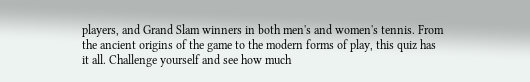players, and Grand Slam winners in both men's and women's tennis. From the ancient origins of the game to the modern forms of play, this quiz has it all. Challenge yourself and see how much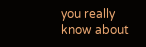you really know about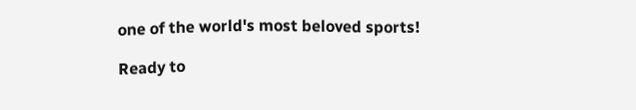one of the world's most beloved sports!

Ready to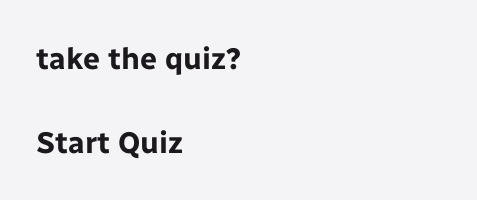take the quiz?

Start Quiz